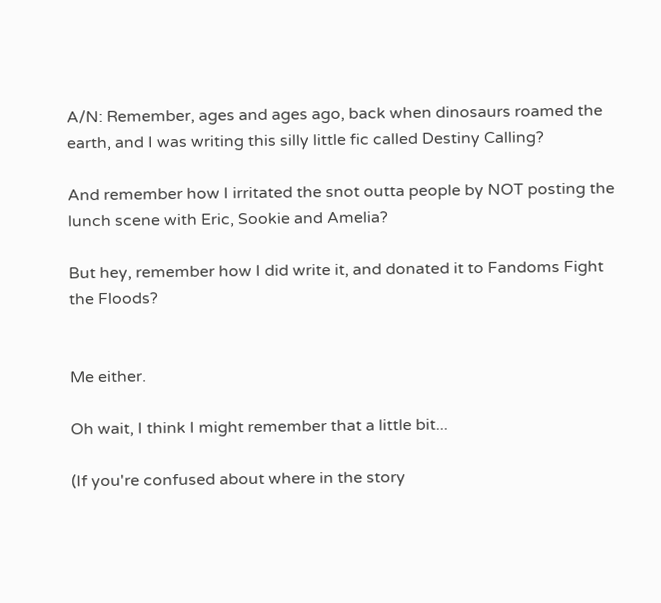A/N: Remember, ages and ages ago, back when dinosaurs roamed the earth, and I was writing this silly little fic called Destiny Calling?

And remember how I irritated the snot outta people by NOT posting the lunch scene with Eric, Sookie and Amelia?

But hey, remember how I did write it, and donated it to Fandoms Fight the Floods?


Me either.

Oh wait, I think I might remember that a little bit...

(If you're confused about where in the story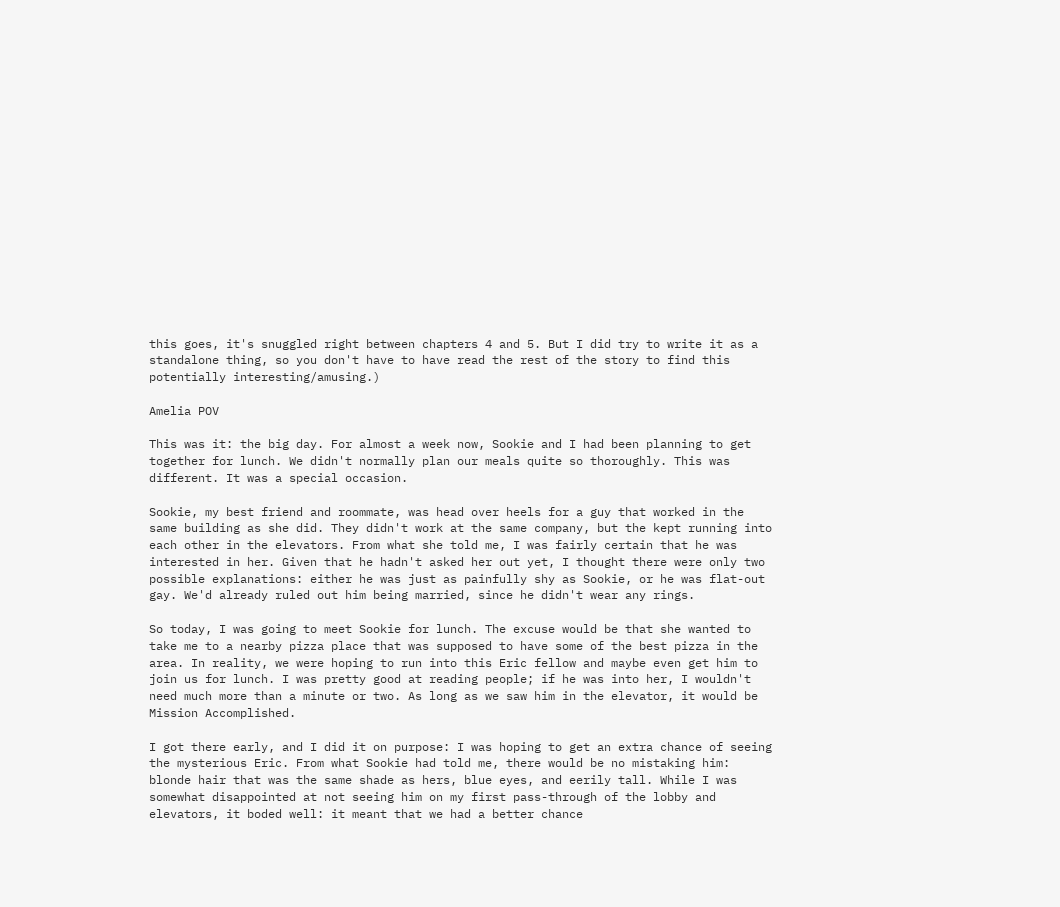this goes, it's snuggled right between chapters 4 and 5. But I did try to write it as a standalone thing, so you don't have to have read the rest of the story to find this potentially interesting/amusing.)

Amelia POV

This was it: the big day. For almost a week now, Sookie and I had been planning to get together for lunch. We didn't normally plan our meals quite so thoroughly. This was different. It was a special occasion.

Sookie, my best friend and roommate, was head over heels for a guy that worked in the same building as she did. They didn't work at the same company, but the kept running into each other in the elevators. From what she told me, I was fairly certain that he was interested in her. Given that he hadn't asked her out yet, I thought there were only two possible explanations: either he was just as painfully shy as Sookie, or he was flat-out gay. We'd already ruled out him being married, since he didn't wear any rings.

So today, I was going to meet Sookie for lunch. The excuse would be that she wanted to take me to a nearby pizza place that was supposed to have some of the best pizza in the area. In reality, we were hoping to run into this Eric fellow and maybe even get him to join us for lunch. I was pretty good at reading people; if he was into her, I wouldn't need much more than a minute or two. As long as we saw him in the elevator, it would be Mission Accomplished.

I got there early, and I did it on purpose: I was hoping to get an extra chance of seeing the mysterious Eric. From what Sookie had told me, there would be no mistaking him: blonde hair that was the same shade as hers, blue eyes, and eerily tall. While I was somewhat disappointed at not seeing him on my first pass-through of the lobby and elevators, it boded well: it meant that we had a better chance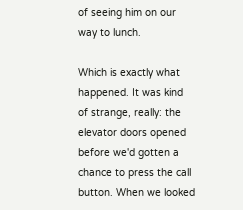of seeing him on our way to lunch.

Which is exactly what happened. It was kind of strange, really: the elevator doors opened before we'd gotten a chance to press the call button. When we looked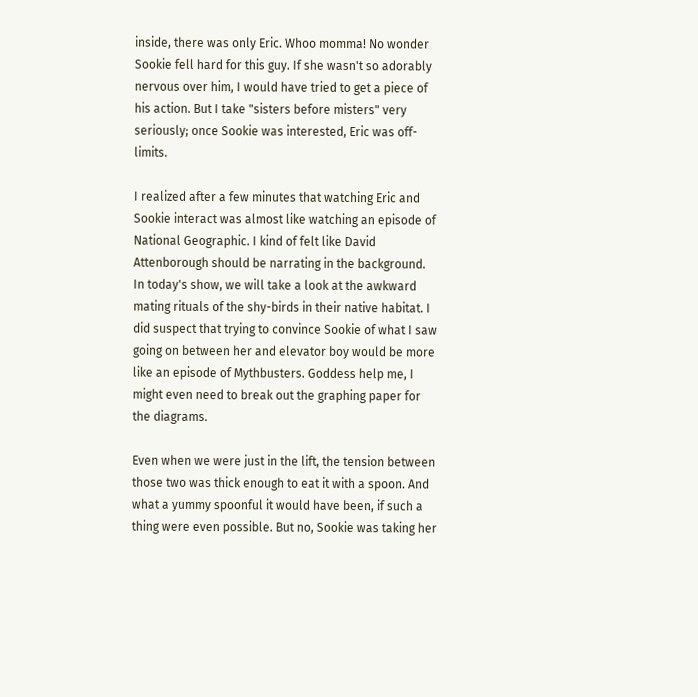inside, there was only Eric. Whoo momma! No wonder Sookie fell hard for this guy. If she wasn't so adorably nervous over him, I would have tried to get a piece of his action. But I take "sisters before misters" very seriously; once Sookie was interested, Eric was off-limits.

I realized after a few minutes that watching Eric and Sookie interact was almost like watching an episode of National Geographic. I kind of felt like David Attenborough should be narrating in the background. In today's show, we will take a look at the awkward mating rituals of the shy-birds in their native habitat. I did suspect that trying to convince Sookie of what I saw going on between her and elevator boy would be more like an episode of Mythbusters. Goddess help me, I might even need to break out the graphing paper for the diagrams.

Even when we were just in the lift, the tension between those two was thick enough to eat it with a spoon. And what a yummy spoonful it would have been, if such a thing were even possible. But no, Sookie was taking her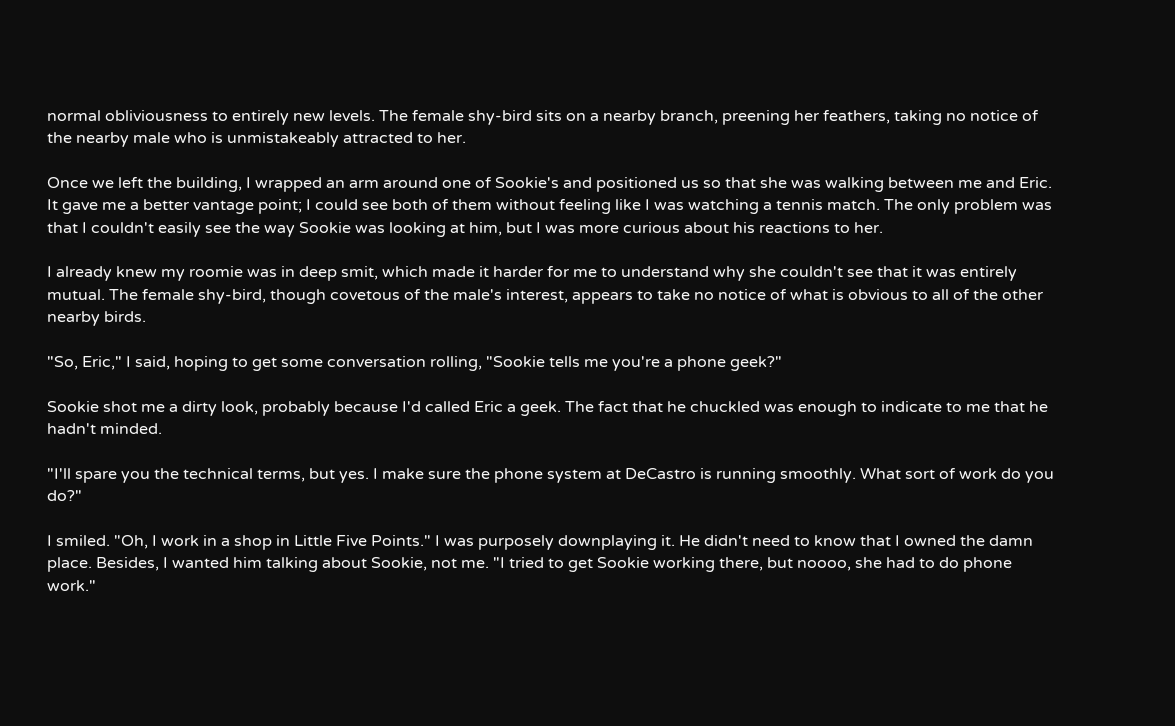normal obliviousness to entirely new levels. The female shy-bird sits on a nearby branch, preening her feathers, taking no notice of the nearby male who is unmistakeably attracted to her.

Once we left the building, I wrapped an arm around one of Sookie's and positioned us so that she was walking between me and Eric. It gave me a better vantage point; I could see both of them without feeling like I was watching a tennis match. The only problem was that I couldn't easily see the way Sookie was looking at him, but I was more curious about his reactions to her.

I already knew my roomie was in deep smit, which made it harder for me to understand why she couldn't see that it was entirely mutual. The female shy-bird, though covetous of the male's interest, appears to take no notice of what is obvious to all of the other nearby birds.

"So, Eric," I said, hoping to get some conversation rolling, "Sookie tells me you're a phone geek?"

Sookie shot me a dirty look, probably because I'd called Eric a geek. The fact that he chuckled was enough to indicate to me that he hadn't minded.

"I'll spare you the technical terms, but yes. I make sure the phone system at DeCastro is running smoothly. What sort of work do you do?"

I smiled. "Oh, I work in a shop in Little Five Points." I was purposely downplaying it. He didn't need to know that I owned the damn place. Besides, I wanted him talking about Sookie, not me. "I tried to get Sookie working there, but noooo, she had to do phone work."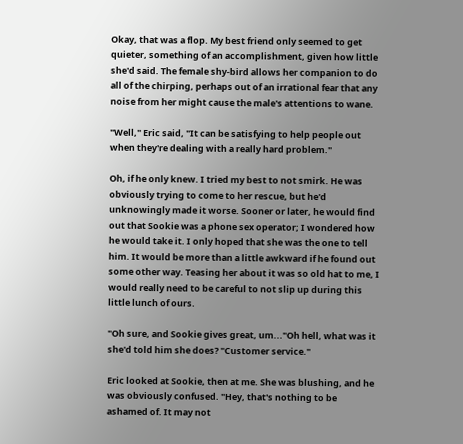Okay, that was a flop. My best friend only seemed to get quieter, something of an accomplishment, given how little she'd said. The female shy-bird allows her companion to do all of the chirping, perhaps out of an irrational fear that any noise from her might cause the male's attentions to wane.

"Well," Eric said, "It can be satisfying to help people out when they're dealing with a really hard problem."

Oh, if he only knew. I tried my best to not smirk. He was obviously trying to come to her rescue, but he'd unknowingly made it worse. Sooner or later, he would find out that Sookie was a phone sex operator; I wondered how he would take it. I only hoped that she was the one to tell him. It would be more than a little awkward if he found out some other way. Teasing her about it was so old hat to me, I would really need to be careful to not slip up during this little lunch of ours.

"Oh sure, and Sookie gives great, um..."Oh hell, what was it she'd told him she does? "Customer service."

Eric looked at Sookie, then at me. She was blushing, and he was obviously confused. "Hey, that's nothing to be ashamed of. It may not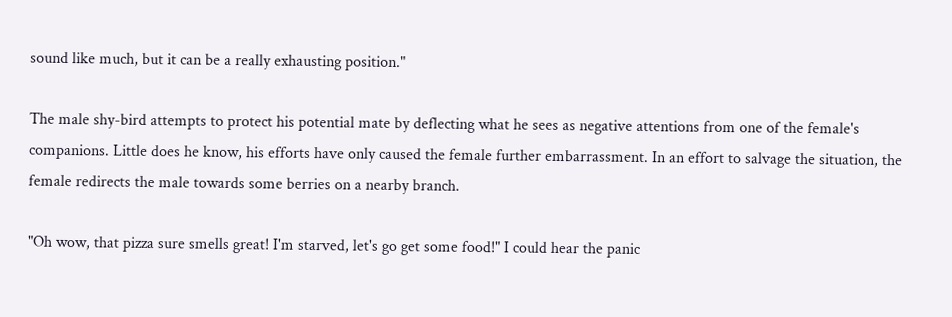sound like much, but it can be a really exhausting position."

The male shy-bird attempts to protect his potential mate by deflecting what he sees as negative attentions from one of the female's companions. Little does he know, his efforts have only caused the female further embarrassment. In an effort to salvage the situation, the female redirects the male towards some berries on a nearby branch.

"Oh wow, that pizza sure smells great! I'm starved, let's go get some food!" I could hear the panic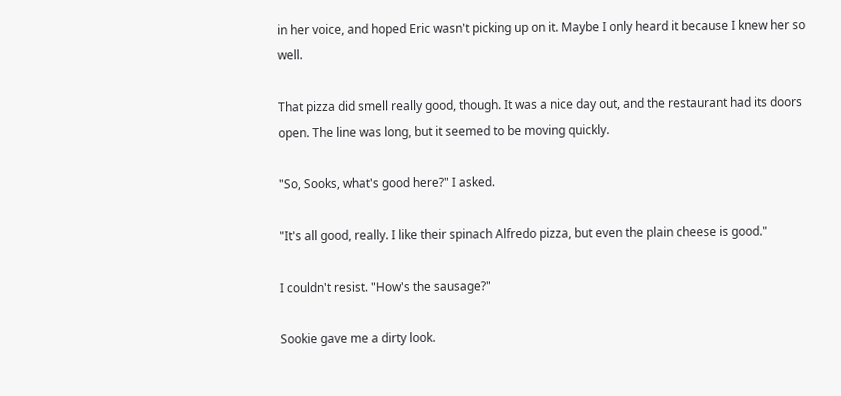in her voice, and hoped Eric wasn't picking up on it. Maybe I only heard it because I knew her so well.

That pizza did smell really good, though. It was a nice day out, and the restaurant had its doors open. The line was long, but it seemed to be moving quickly.

"So, Sooks, what's good here?" I asked.

"It's all good, really. I like their spinach Alfredo pizza, but even the plain cheese is good."

I couldn't resist. "How's the sausage?"

Sookie gave me a dirty look.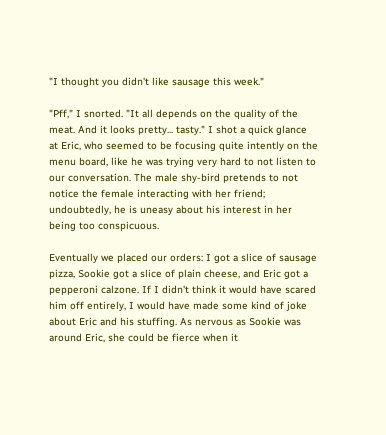"I thought you didn't like sausage this week."

"Pff," I snorted. "It all depends on the quality of the meat. And it looks pretty... tasty." I shot a quick glance at Eric, who seemed to be focusing quite intently on the menu board, like he was trying very hard to not listen to our conversation. The male shy-bird pretends to not notice the female interacting with her friend; undoubtedly, he is uneasy about his interest in her being too conspicuous.

Eventually we placed our orders: I got a slice of sausage pizza, Sookie got a slice of plain cheese, and Eric got a pepperoni calzone. If I didn't think it would have scared him off entirely, I would have made some kind of joke about Eric and his stuffing. As nervous as Sookie was around Eric, she could be fierce when it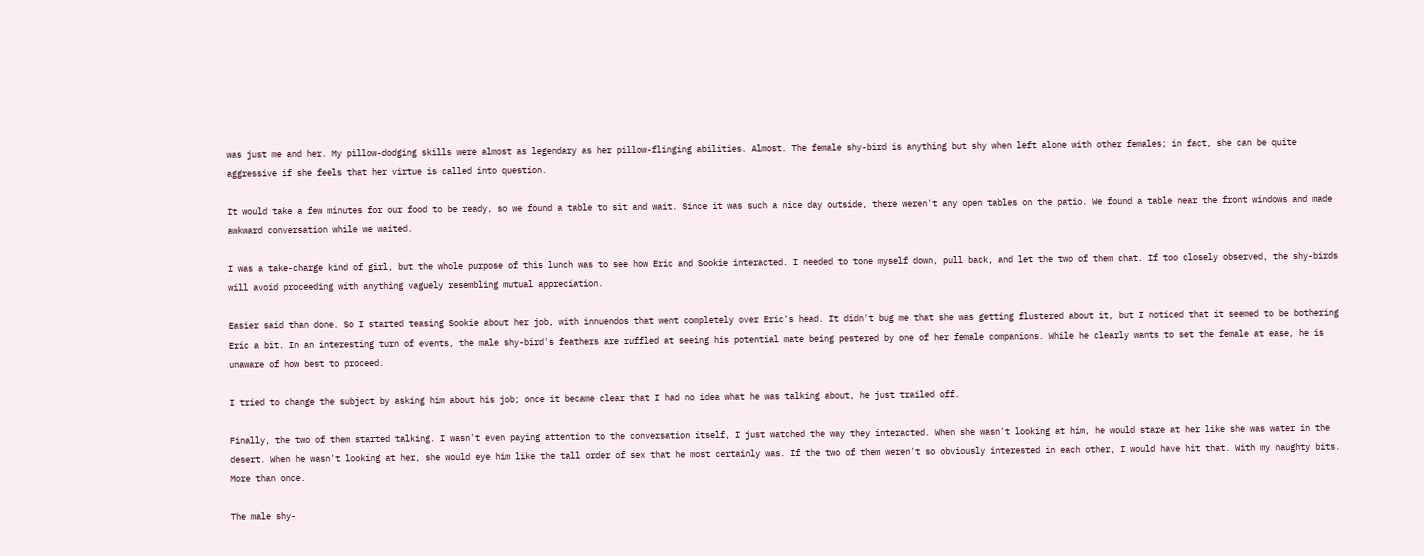was just me and her. My pillow-dodging skills were almost as legendary as her pillow-flinging abilities. Almost. The female shy-bird is anything but shy when left alone with other females; in fact, she can be quite aggressive if she feels that her virtue is called into question.

It would take a few minutes for our food to be ready, so we found a table to sit and wait. Since it was such a nice day outside, there weren't any open tables on the patio. We found a table near the front windows and made awkward conversation while we waited.

I was a take-charge kind of girl, but the whole purpose of this lunch was to see how Eric and Sookie interacted. I needed to tone myself down, pull back, and let the two of them chat. If too closely observed, the shy-birds will avoid proceeding with anything vaguely resembling mutual appreciation.

Easier said than done. So I started teasing Sookie about her job, with innuendos that went completely over Eric's head. It didn't bug me that she was getting flustered about it, but I noticed that it seemed to be bothering Eric a bit. In an interesting turn of events, the male shy-bird's feathers are ruffled at seeing his potential mate being pestered by one of her female companions. While he clearly wants to set the female at ease, he is unaware of how best to proceed.

I tried to change the subject by asking him about his job; once it became clear that I had no idea what he was talking about, he just trailed off.

Finally, the two of them started talking. I wasn't even paying attention to the conversation itself, I just watched the way they interacted. When she wasn't looking at him, he would stare at her like she was water in the desert. When he wasn't looking at her, she would eye him like the tall order of sex that he most certainly was. If the two of them weren't so obviously interested in each other, I would have hit that. With my naughty bits. More than once.

The male shy-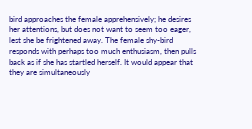bird approaches the female apprehensively; he desires her attentions, but does not want to seem too eager, lest she be frightened away. The female shy-bird responds with perhaps too much enthusiasm, then pulls back as if she has startled herself. It would appear that they are simultaneously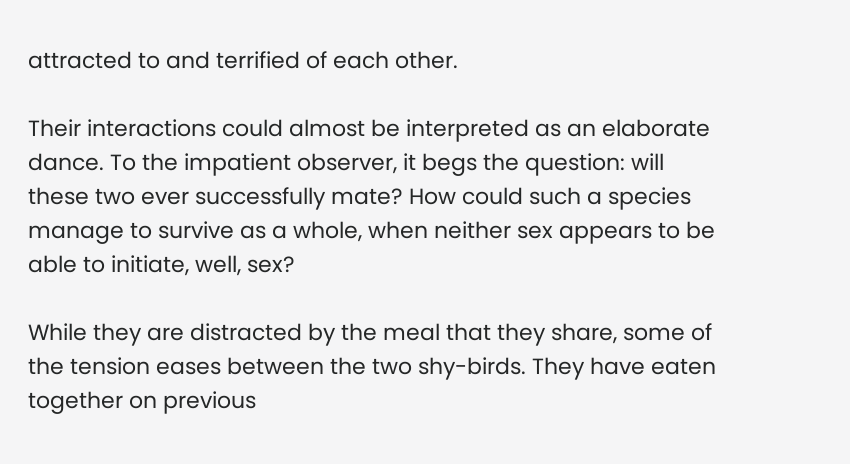attracted to and terrified of each other.

Their interactions could almost be interpreted as an elaborate dance. To the impatient observer, it begs the question: will these two ever successfully mate? How could such a species manage to survive as a whole, when neither sex appears to be able to initiate, well, sex?

While they are distracted by the meal that they share, some of the tension eases between the two shy-birds. They have eaten together on previous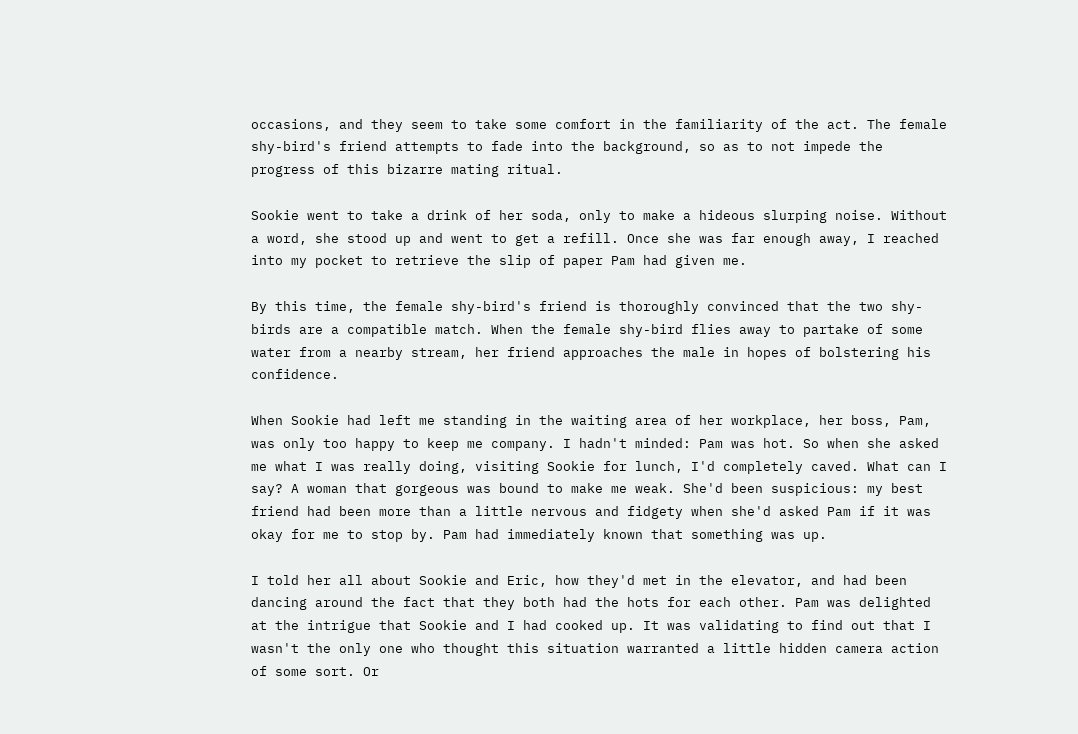occasions, and they seem to take some comfort in the familiarity of the act. The female shy-bird's friend attempts to fade into the background, so as to not impede the progress of this bizarre mating ritual.

Sookie went to take a drink of her soda, only to make a hideous slurping noise. Without a word, she stood up and went to get a refill. Once she was far enough away, I reached into my pocket to retrieve the slip of paper Pam had given me.

By this time, the female shy-bird's friend is thoroughly convinced that the two shy-birds are a compatible match. When the female shy-bird flies away to partake of some water from a nearby stream, her friend approaches the male in hopes of bolstering his confidence.

When Sookie had left me standing in the waiting area of her workplace, her boss, Pam, was only too happy to keep me company. I hadn't minded: Pam was hot. So when she asked me what I was really doing, visiting Sookie for lunch, I'd completely caved. What can I say? A woman that gorgeous was bound to make me weak. She'd been suspicious: my best friend had been more than a little nervous and fidgety when she'd asked Pam if it was okay for me to stop by. Pam had immediately known that something was up.

I told her all about Sookie and Eric, how they'd met in the elevator, and had been dancing around the fact that they both had the hots for each other. Pam was delighted at the intrigue that Sookie and I had cooked up. It was validating to find out that I wasn't the only one who thought this situation warranted a little hidden camera action of some sort. Or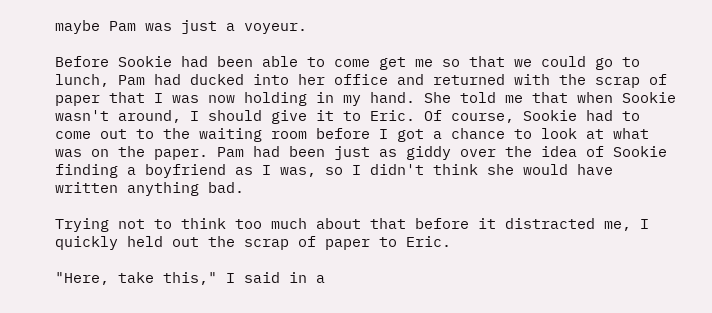maybe Pam was just a voyeur.

Before Sookie had been able to come get me so that we could go to lunch, Pam had ducked into her office and returned with the scrap of paper that I was now holding in my hand. She told me that when Sookie wasn't around, I should give it to Eric. Of course, Sookie had to come out to the waiting room before I got a chance to look at what was on the paper. Pam had been just as giddy over the idea of Sookie finding a boyfriend as I was, so I didn't think she would have written anything bad.

Trying not to think too much about that before it distracted me, I quickly held out the scrap of paper to Eric.

"Here, take this," I said in a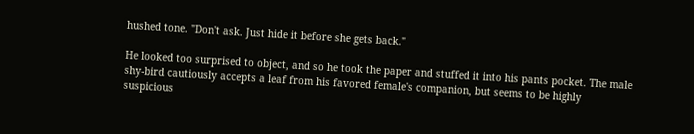hushed tone. "Don't ask. Just hide it before she gets back."

He looked too surprised to object, and so he took the paper and stuffed it into his pants pocket. The male shy-bird cautiously accepts a leaf from his favored female's companion, but seems to be highly suspicious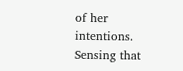of her intentions. Sensing that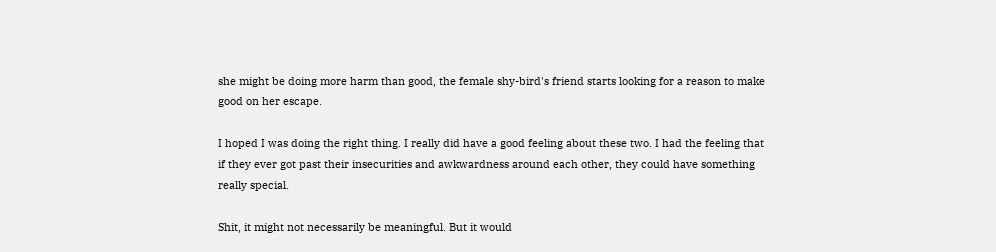she might be doing more harm than good, the female shy-bird's friend starts looking for a reason to make good on her escape.

I hoped I was doing the right thing. I really did have a good feeling about these two. I had the feeling that if they ever got past their insecurities and awkwardness around each other, they could have something really special.

Shit, it might not necessarily be meaningful. But it would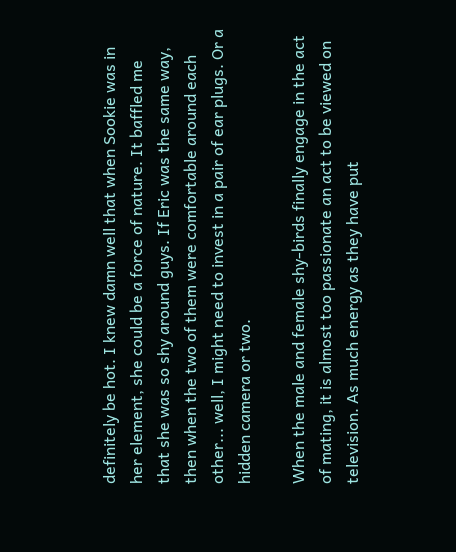definitely be hot. I knew damn well that when Sookie was in her element, she could be a force of nature. It baffled me that she was so shy around guys. If Eric was the same way, then when the two of them were comfortable around each other... well, I might need to invest in a pair of ear plugs. Or a hidden camera or two.

When the male and female shy-birds finally engage in the act of mating, it is almost too passionate an act to be viewed on television. As much energy as they have put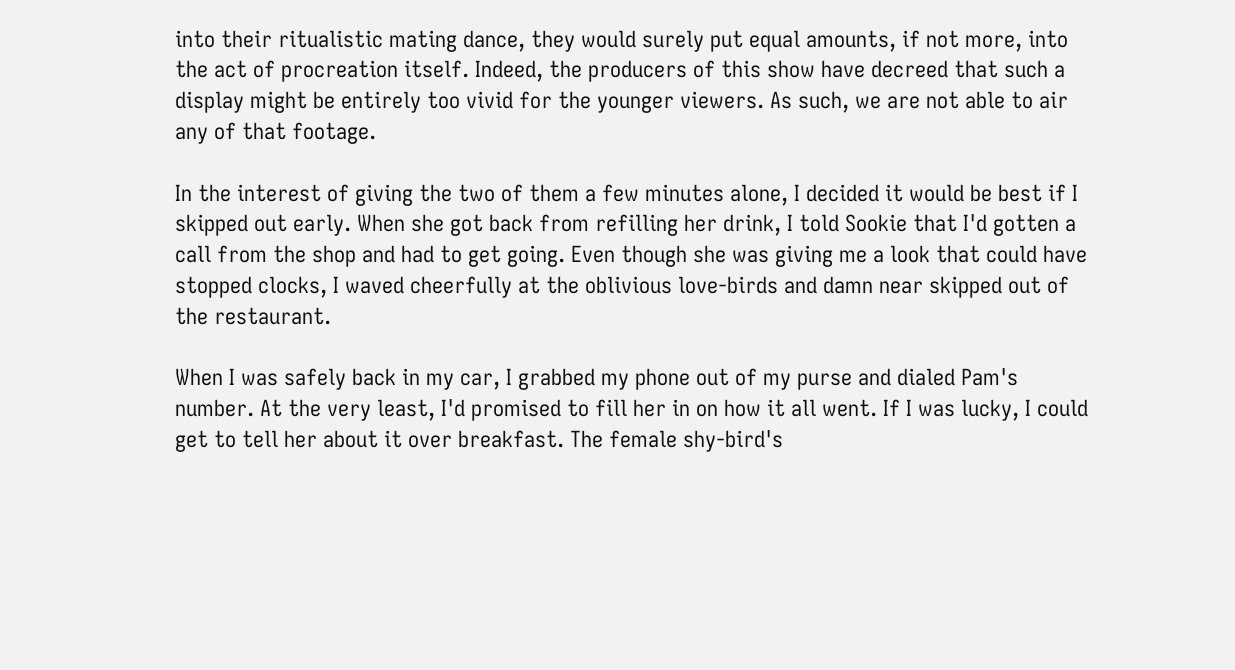into their ritualistic mating dance, they would surely put equal amounts, if not more, into the act of procreation itself. Indeed, the producers of this show have decreed that such a display might be entirely too vivid for the younger viewers. As such, we are not able to air any of that footage.

In the interest of giving the two of them a few minutes alone, I decided it would be best if I skipped out early. When she got back from refilling her drink, I told Sookie that I'd gotten a call from the shop and had to get going. Even though she was giving me a look that could have stopped clocks, I waved cheerfully at the oblivious love-birds and damn near skipped out of the restaurant.

When I was safely back in my car, I grabbed my phone out of my purse and dialed Pam's number. At the very least, I'd promised to fill her in on how it all went. If I was lucky, I could get to tell her about it over breakfast. The female shy-bird's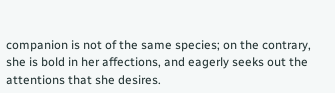companion is not of the same species; on the contrary, she is bold in her affections, and eagerly seeks out the attentions that she desires.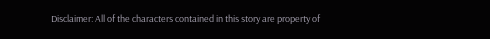Disclaimer: All of the characters contained in this story are property of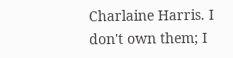Charlaine Harris. I don't own them; I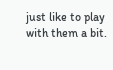just like to play with them a bit.